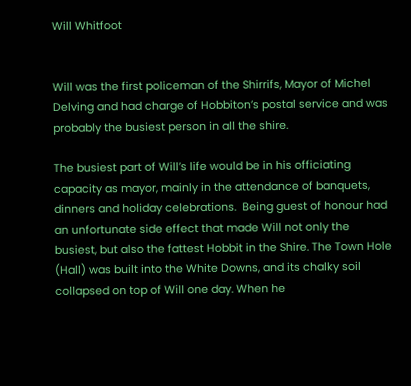Will Whitfoot


Will was the first policeman of the Shirrifs, Mayor of Michel Delving and had charge of Hobbiton’s postal service and was probably the busiest person in all the shire.

The busiest part of Will’s life would be in his officiating capacity as mayor, mainly in the attendance of banquets, dinners and holiday celebrations.  Being guest of honour had an unfortunate side effect that made Will not only the busiest, but also the fattest Hobbit in the Shire. The Town Hole (Hall) was built into the White Downs, and its chalky soil collapsed on top of Will one day. When he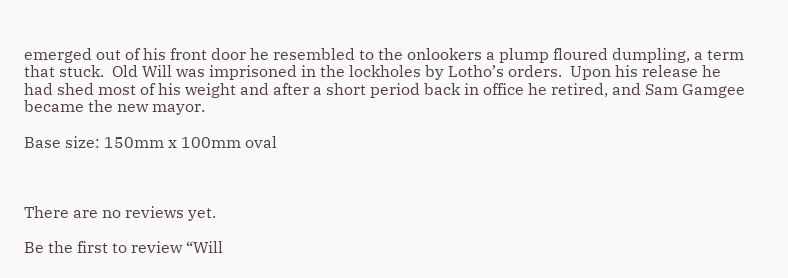emerged out of his front door he resembled to the onlookers a plump floured dumpling, a term that stuck.  Old Will was imprisoned in the lockholes by Lotho’s orders.  Upon his release he had shed most of his weight and after a short period back in office he retired, and Sam Gamgee became the new mayor.

Base size: 150mm x 100mm oval



There are no reviews yet.

Be the first to review “Will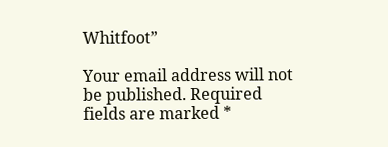Whitfoot”

Your email address will not be published. Required fields are marked *